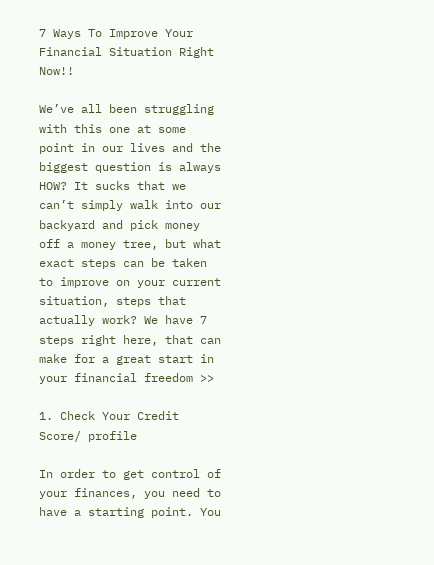7 Ways To Improve Your Financial Situation Right Now!!

We’ve all been struggling with this one at some point in our lives and the biggest question is always HOW? It sucks that we can’t simply walk into our backyard and pick money off a money tree, but what exact steps can be taken to improve on your current situation, steps that actually work? We have 7 steps right here, that can make for a great start in your financial freedom >>

1. Check Your Credit Score/ profile

In order to get control of your finances, you need to have a starting point. You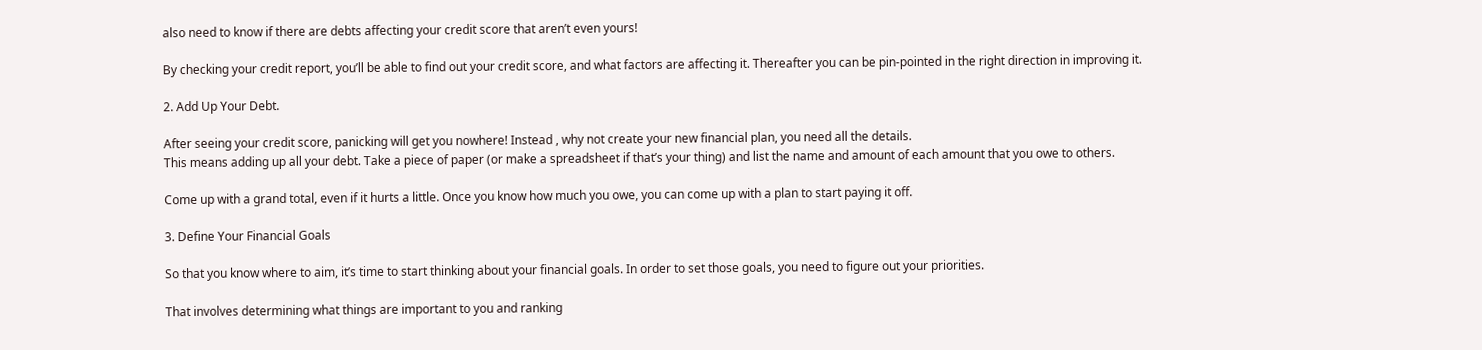also need to know if there are debts affecting your credit score that aren’t even yours!

By checking your credit report, you’ll be able to find out your credit score, and what factors are affecting it. Thereafter you can be pin-pointed in the right direction in improving it.

2. Add Up Your Debt.

After seeing your credit score, panicking will get you nowhere! Instead , why not create your new financial plan, you need all the details.
This means adding up all your debt. Take a piece of paper (or make a spreadsheet if that’s your thing) and list the name and amount of each amount that you owe to others.

Come up with a grand total, even if it hurts a little. Once you know how much you owe, you can come up with a plan to start paying it off.

3. Define Your Financial Goals

So that you know where to aim, it’s time to start thinking about your financial goals. In order to set those goals, you need to figure out your priorities.

That involves determining what things are important to you and ranking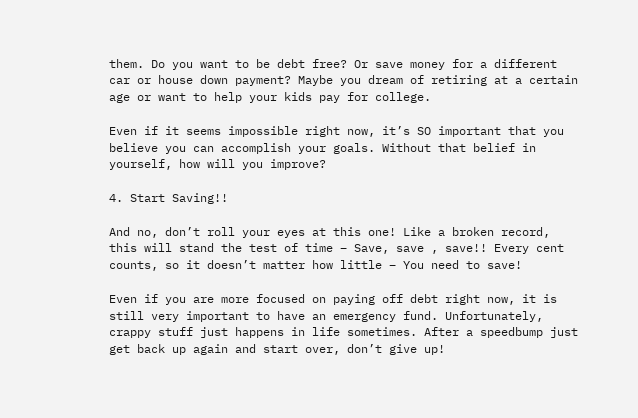them. Do you want to be debt free? Or save money for a different car or house down payment? Maybe you dream of retiring at a certain age or want to help your kids pay for college.

Even if it seems impossible right now, it’s SO important that you believe you can accomplish your goals. Without that belief in yourself, how will you improve?

4. Start Saving!!

And no, don’t roll your eyes at this one! Like a broken record, this will stand the test of time – Save, save , save!! Every cent counts, so it doesn’t matter how little – You need to save!

Even if you are more focused on paying off debt right now, it is still very important to have an emergency fund. Unfortunately, crappy stuff just happens in life sometimes. After a speedbump just get back up again and start over, don’t give up!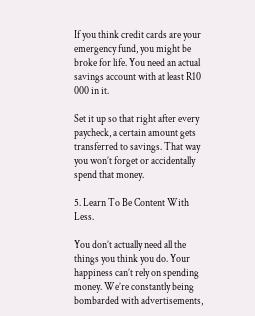If you think credit cards are your emergency fund, you might be broke for life. You need an actual savings account with at least R10 000 in it.

Set it up so that right after every paycheck, a certain amount gets transferred to savings. That way you won’t forget or accidentally spend that money.

5. Learn To Be Content With Less.

You don’t actually need all the things you think you do. Your happiness can’t rely on spending money. We’re constantly being bombarded with advertisements,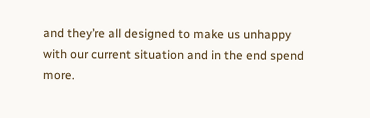and they’re all designed to make us unhappy with our current situation and in the end spend more.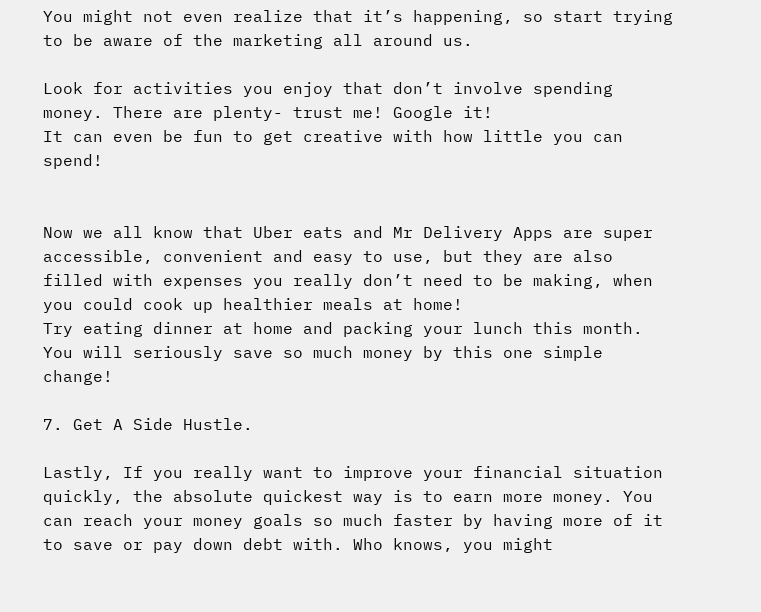You might not even realize that it’s happening, so start trying to be aware of the marketing all around us.

Look for activities you enjoy that don’t involve spending money. There are plenty- trust me! Google it!
It can even be fun to get creative with how little you can spend!


Now we all know that Uber eats and Mr Delivery Apps are super accessible, convenient and easy to use, but they are also filled with expenses you really don’t need to be making, when you could cook up healthier meals at home!
Try eating dinner at home and packing your lunch this month. You will seriously save so much money by this one simple change!

7. Get A Side Hustle.

Lastly, If you really want to improve your financial situation quickly, the absolute quickest way is to earn more money. You can reach your money goals so much faster by having more of it to save or pay down debt with. Who knows, you might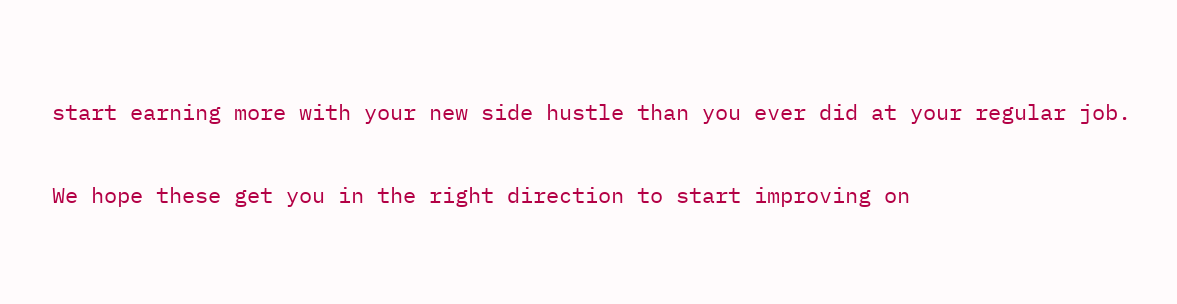start earning more with your new side hustle than you ever did at your regular job.

We hope these get you in the right direction to start improving on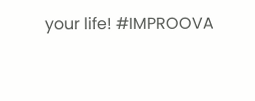your life! #IMPROOVA